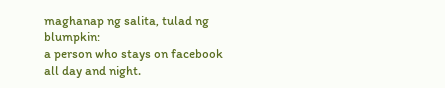maghanap ng salita, tulad ng blumpkin:
a person who stays on facebook all day and night.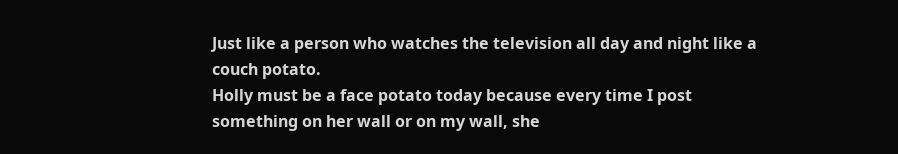Just like a person who watches the television all day and night like a couch potato.
Holly must be a face potato today because every time I post something on her wall or on my wall, she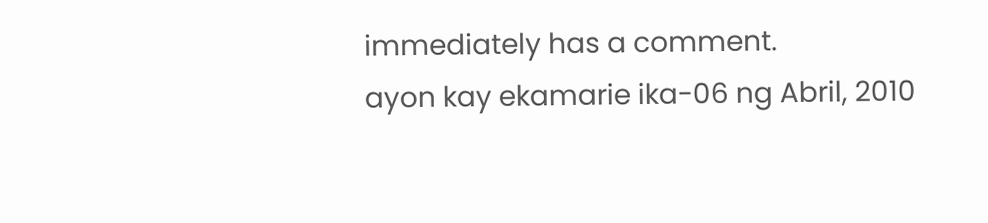immediately has a comment.
ayon kay ekamarie ika-06 ng Abril, 2010